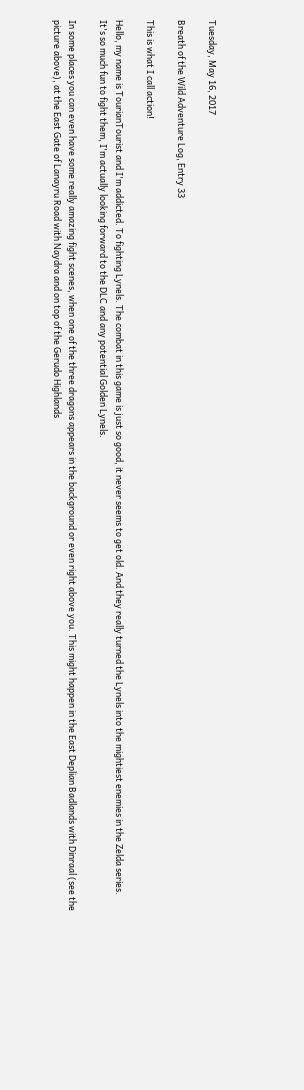Tuesday, May 16, 2017

Breath of the Wild Adventure Log, Entry 33

This is what I call action!

Hello, my name is TourianTourist and I'm addicted. To fighting Lynels. The combat in this game is just so good, it never seems to get old. And they really turned the Lynels into the mightiest enemies in the Zelda series. It's so much fun to fight them, I'm actually looking forward to the DLC and any potential Golden Lynels.

In some places you can even have some really amazing fight scenes, when one of the three dragons appears in the background or even right above you. This might happen in the East Deplian Badlands with Dinraal (see the picture above), at the East Gate of Lanayru Road with Naydra and on top of the Gerudo Highlands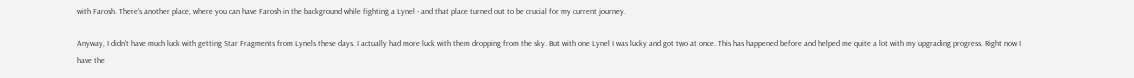with Farosh. There's another place, where you can have Farosh in the background while fighting a Lynel - and that place turned out to be crucial for my current journey.

Anyway, I didn't have much luck with getting Star Fragments from Lynels these days. I actually had more luck with them dropping from the sky. But with one Lynel I was lucky and got two at once. This has happened before and helped me quite a lot with my upgrading progress. Right now I have the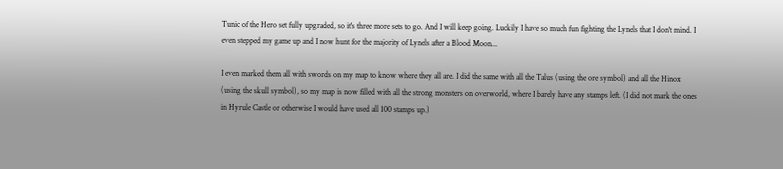Tunic of the Hero set fully upgraded, so it's three more sets to go. And I will keep going. Luckily I have so much fun fighting the Lynels that I don't mind. I even stepped my game up and I now hunt for the majority of Lynels after a Blood Moon...

I even marked them all with swords on my map to know where they all are. I did the same with all the Talus (using the ore symbol) and all the Hinox (using the skull symbol), so my map is now filled with all the strong monsters on overworld, where I barely have any stamps left. (I did not mark the ones in Hyrule Castle or otherwise I would have used all 100 stamps up.)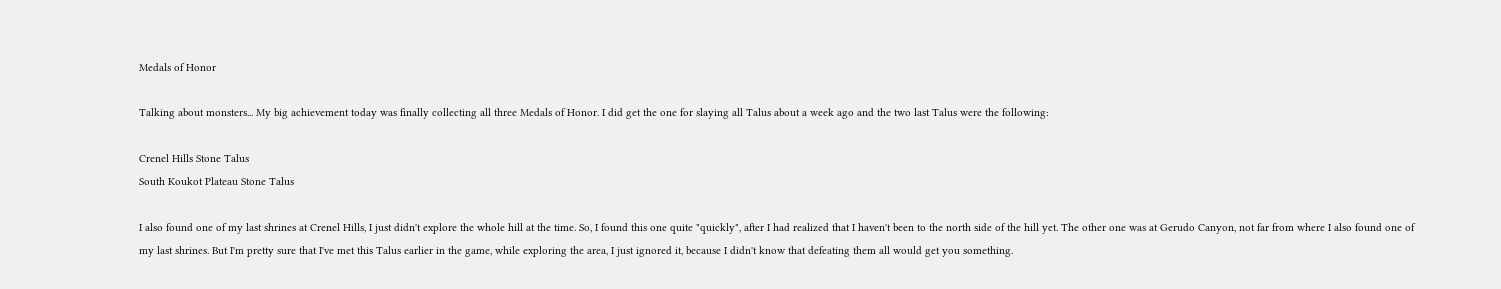Medals of Honor

Talking about monsters... My big achievement today was finally collecting all three Medals of Honor. I did get the one for slaying all Talus about a week ago and the two last Talus were the following:

Crenel Hills Stone Talus
South Koukot Plateau Stone Talus

I also found one of my last shrines at Crenel Hills, I just didn't explore the whole hill at the time. So, I found this one quite "quickly", after I had realized that I haven't been to the north side of the hill yet. The other one was at Gerudo Canyon, not far from where I also found one of my last shrines. But I'm pretty sure that I've met this Talus earlier in the game, while exploring the area, I just ignored it, because I didn't know that defeating them all would get you something.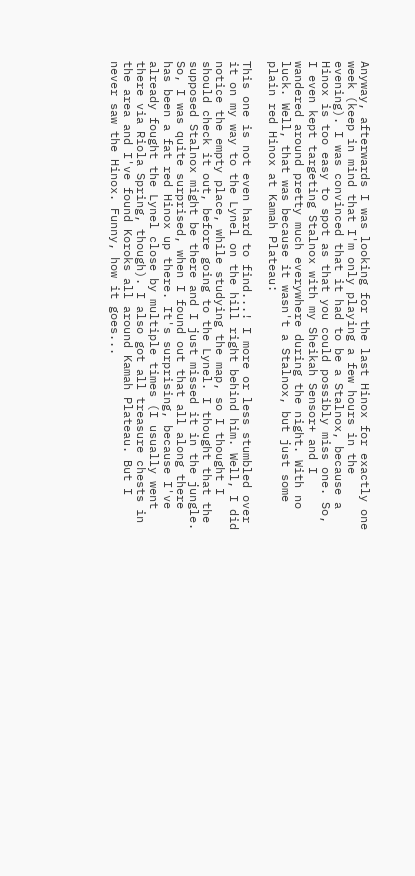Anyway, afterwards I was looking for the last Hinox for exactly one week (keep in mind that I'm only playing a few hours in the evening). I was convinced that it had to be a Stalnox, because a Hinox is too easy to spot as that you could possibly miss one. So, I even kept targeting Stalnox with my Sheikah Sensor+ and I wandered around pretty much everywhere during the night. With no luck. Well, that was because it wasn't a Stalnox, but just some plain red Hinox at Kamah Plateau:

This one is not even hard to find...! I more or less stumbled over it on my way to the Lynel on the hill right behind him. Well, I did notice the empty place, while studying the map, so I thought I should check it out, before going to the Lynel. I thought that the supposed Stalnox might be there and I just missed it in the jungle. So, I was quite surprised, when I found out that all along there has been a fat red Hinox up there. It's surprising, because I've already fought the Lynel close by multiple times (I usually went there via Riola Spring, though). I also got all treasure chests in the area and I've found Koroks all around Kamah Plateau. But I never saw the Hinox. Funny, how it goes...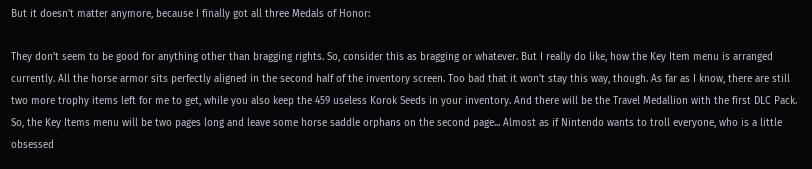But it doesn't matter anymore, because I finally got all three Medals of Honor:

They don't seem to be good for anything other than bragging rights. So, consider this as bragging or whatever. But I really do like, how the Key Item menu is arranged currently. All the horse armor sits perfectly aligned in the second half of the inventory screen. Too bad that it won't stay this way, though. As far as I know, there are still two more trophy items left for me to get, while you also keep the 459 useless Korok Seeds in your inventory. And there will be the Travel Medallion with the first DLC Pack. So, the Key Items menu will be two pages long and leave some horse saddle orphans on the second page... Almost as if Nintendo wants to troll everyone, who is a little obsessed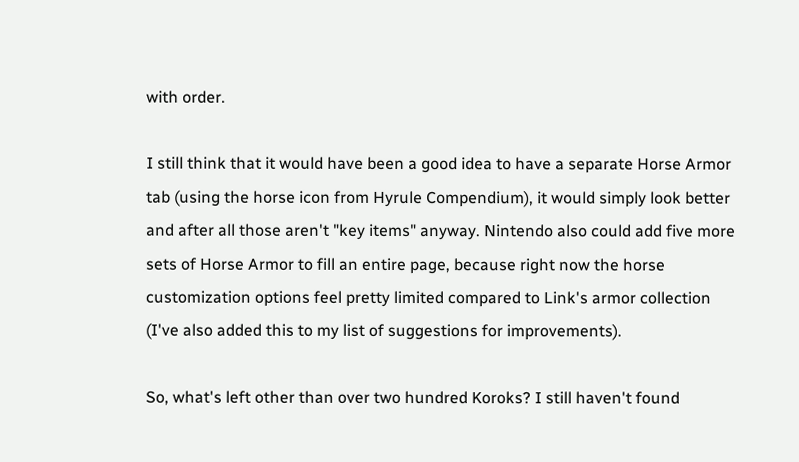with order.

I still think that it would have been a good idea to have a separate Horse Armor tab (using the horse icon from Hyrule Compendium), it would simply look better and after all those aren't "key items" anyway. Nintendo also could add five more sets of Horse Armor to fill an entire page, because right now the horse customization options feel pretty limited compared to Link's armor collection (I've also added this to my list of suggestions for improvements).

So, what's left other than over two hundred Koroks? I still haven't found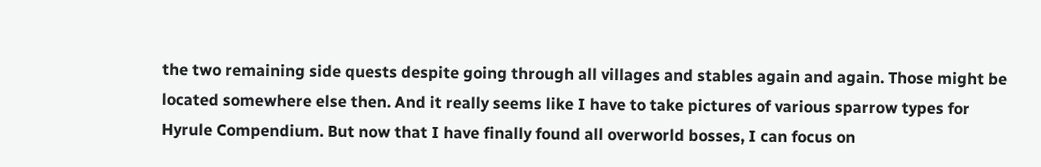the two remaining side quests despite going through all villages and stables again and again. Those might be located somewhere else then. And it really seems like I have to take pictures of various sparrow types for Hyrule Compendium. But now that I have finally found all overworld bosses, I can focus on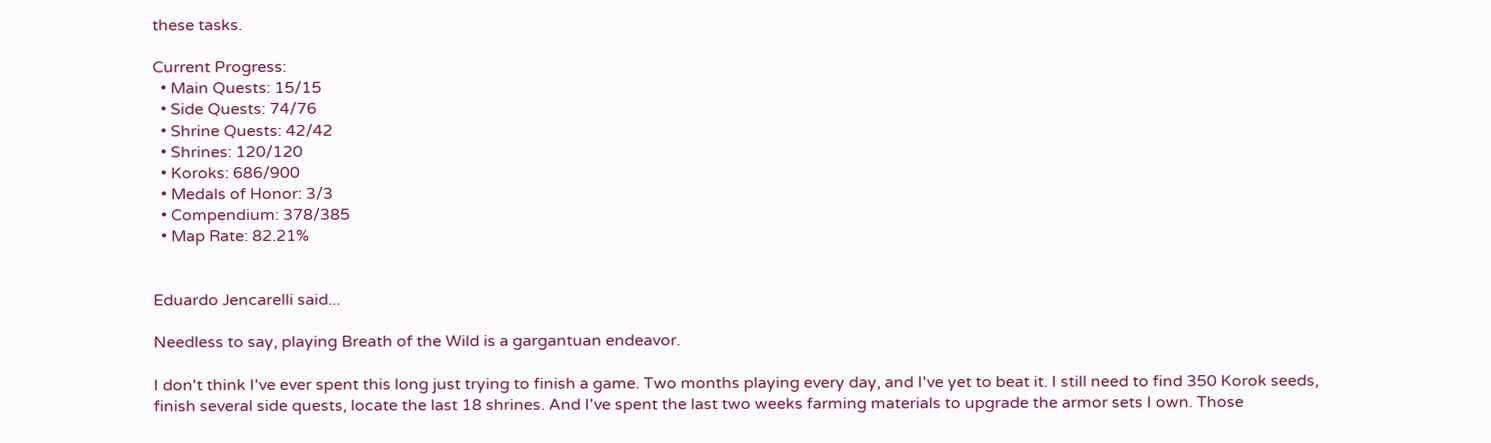these tasks.

Current Progress:
  • Main Quests: 15/15
  • Side Quests: 74/76
  • Shrine Quests: 42/42
  • Shrines: 120/120
  • Koroks: 686/900
  • Medals of Honor: 3/3
  • Compendium: 378/385
  • Map Rate: 82.21%


Eduardo Jencarelli said...

Needless to say, playing Breath of the Wild is a gargantuan endeavor.

I don't think I've ever spent this long just trying to finish a game. Two months playing every day, and I've yet to beat it. I still need to find 350 Korok seeds, finish several side quests, locate the last 18 shrines. And I've spent the last two weeks farming materials to upgrade the armor sets I own. Those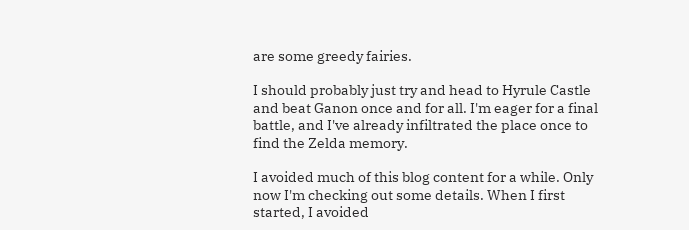are some greedy fairies.

I should probably just try and head to Hyrule Castle and beat Ganon once and for all. I'm eager for a final battle, and I've already infiltrated the place once to find the Zelda memory.

I avoided much of this blog content for a while. Only now I'm checking out some details. When I first started, I avoided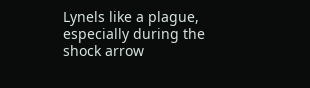Lynels like a plague, especially during the shock arrow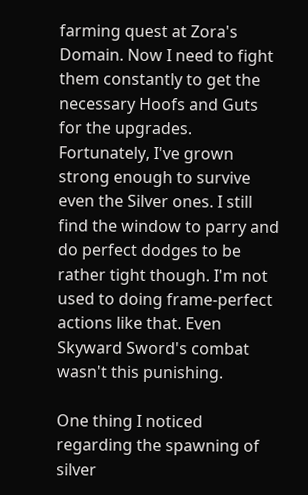farming quest at Zora's Domain. Now I need to fight them constantly to get the necessary Hoofs and Guts for the upgrades. Fortunately, I've grown strong enough to survive even the Silver ones. I still find the window to parry and do perfect dodges to be rather tight though. I'm not used to doing frame-perfect actions like that. Even Skyward Sword's combat wasn't this punishing.

One thing I noticed regarding the spawning of silver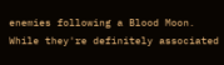enemies following a Blood Moon. While they're definitely associated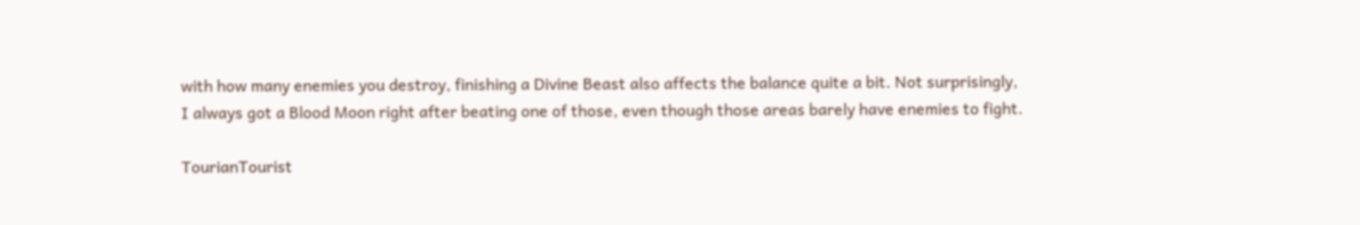with how many enemies you destroy, finishing a Divine Beast also affects the balance quite a bit. Not surprisingly, I always got a Blood Moon right after beating one of those, even though those areas barely have enemies to fight.

TourianTourist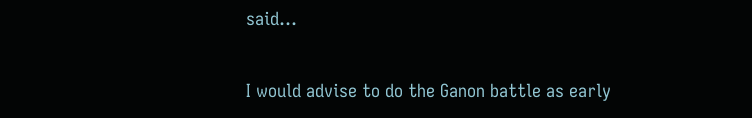said...

I would advise to do the Ganon battle as early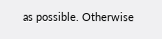as possible. Otherwise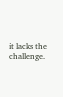it lacks the challenge.